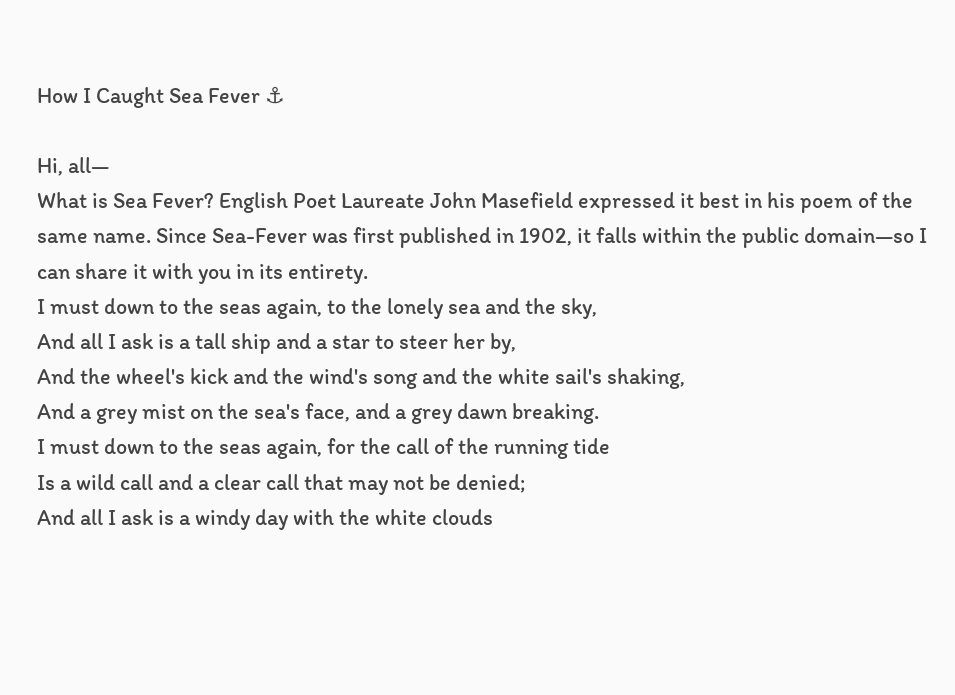How I Caught Sea Fever ⚓

Hi, all—
What is Sea Fever? English Poet Laureate John Masefield expressed it best in his poem of the same name. Since Sea-Fever was first published in 1902, it falls within the public domain—so I can share it with you in its entirety.
I must down to the seas again, to the lonely sea and the sky,
And all I ask is a tall ship and a star to steer her by,
And the wheel's kick and the wind's song and the white sail's shaking,
And a grey mist on the sea's face, and a grey dawn breaking.
I must down to the seas again, for the call of the running tide
Is a wild call and a clear call that may not be denied;
And all I ask is a windy day with the white clouds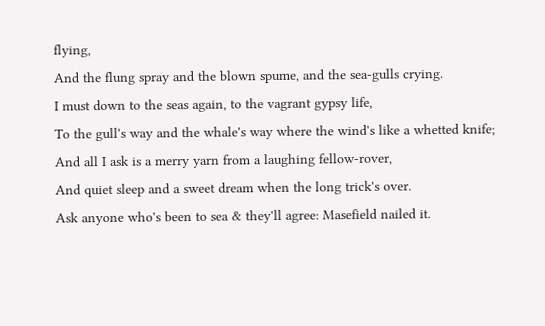flying,
And the flung spray and the blown spume, and the sea-gulls crying.
I must down to the seas again, to the vagrant gypsy life,
To the gull's way and the whale's way where the wind's like a whetted knife;
And all I ask is a merry yarn from a laughing fellow-rover,
And quiet sleep and a sweet dream when the long trick's over.
Ask anyone who's been to sea & they'll agree: Masefield nailed it.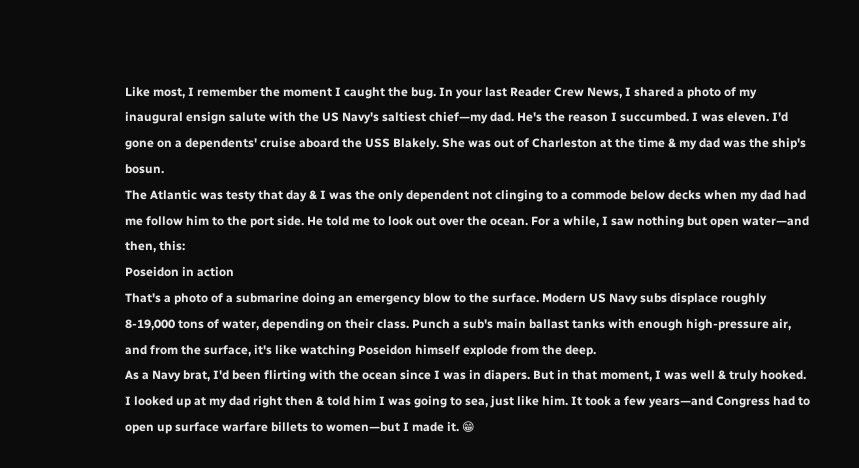Like most, I remember the moment I caught the bug. In your last Reader Crew News, I shared a photo of my inaugural ensign salute with the US Navy's saltiest chief—my dad. He's the reason I succumbed. I was eleven. I'd gone on a dependents' cruise aboard the USS Blakely. She was out of Charleston at the time & my dad was the ship's bosun.
The Atlantic was testy that day & I was the only dependent not clinging to a commode below decks when my dad had me follow him to the port side. He told me to look out over the ocean. For a while, I saw nothing but open water—and then, this:
Poseidon in action
That's a photo of a submarine doing an emergency blow to the surface. Modern US Navy subs displace roughly 8-19,000 tons of water, depending on their class. Punch a sub's main ballast tanks with enough high-pressure air, and from the surface, it's like watching Poseidon himself explode from the deep.
As a Navy brat, I'd been flirting with the ocean since I was in diapers. But in that moment, I was well & truly hooked. I looked up at my dad right then & told him I was going to sea, just like him. It took a few years—and Congress had to open up surface warfare billets to women—but I made it. 😁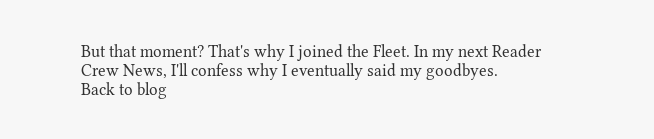But that moment? That's why I joined the Fleet. In my next Reader Crew News, I'll confess why I eventually said my goodbyes.
Back to blog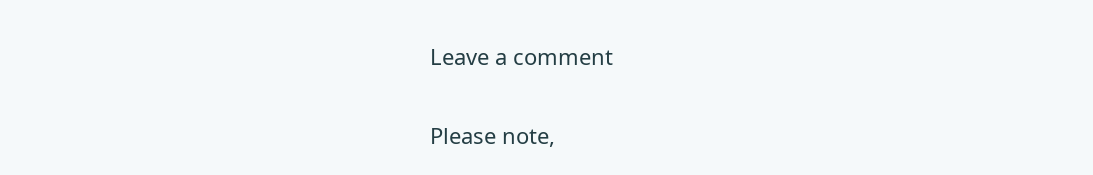Leave a comment

Please note,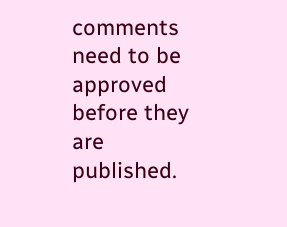comments need to be approved before they are published.